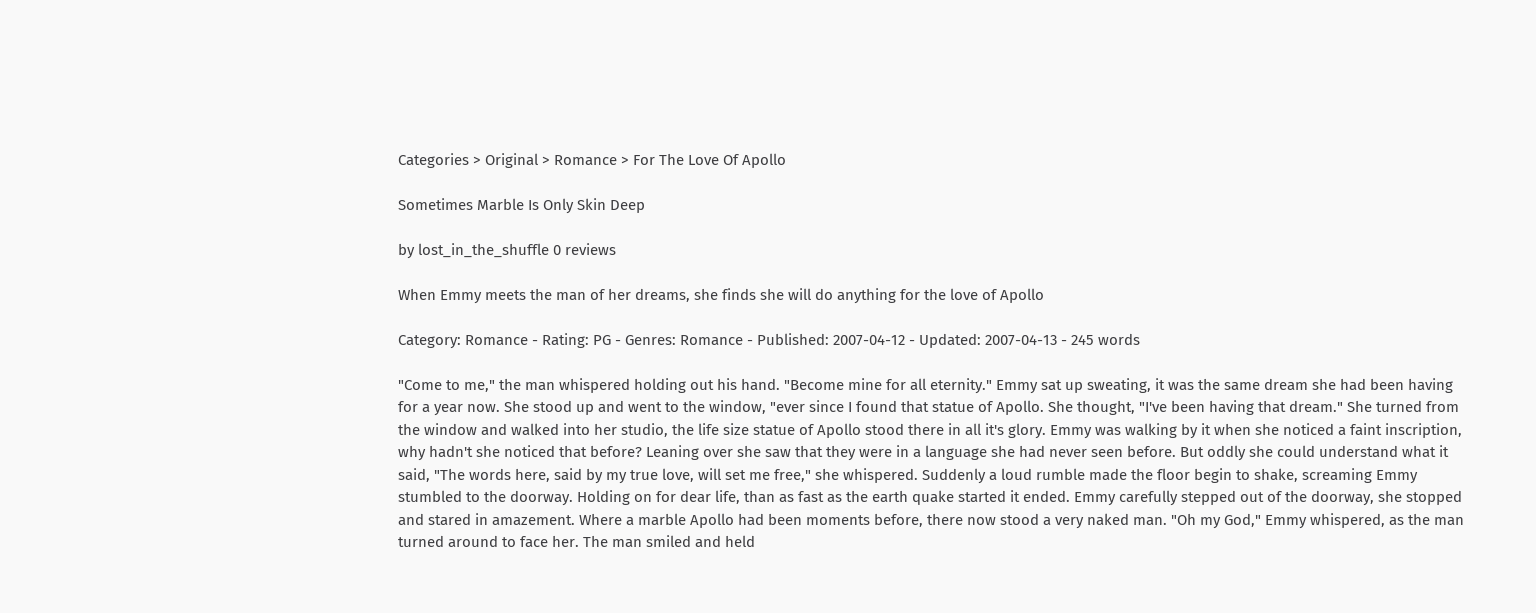Categories > Original > Romance > For The Love Of Apollo

Sometimes Marble Is Only Skin Deep

by lost_in_the_shuffle 0 reviews

When Emmy meets the man of her dreams, she finds she will do anything for the love of Apollo

Category: Romance - Rating: PG - Genres: Romance - Published: 2007-04-12 - Updated: 2007-04-13 - 245 words

"Come to me," the man whispered holding out his hand. "Become mine for all eternity." Emmy sat up sweating, it was the same dream she had been having for a year now. She stood up and went to the window, "ever since I found that statue of Apollo. She thought, "I've been having that dream." She turned from the window and walked into her studio, the life size statue of Apollo stood there in all it's glory. Emmy was walking by it when she noticed a faint inscription, why hadn't she noticed that before? Leaning over she saw that they were in a language she had never seen before. But oddly she could understand what it said, "The words here, said by my true love, will set me free," she whispered. Suddenly a loud rumble made the floor begin to shake, screaming Emmy stumbled to the doorway. Holding on for dear life, than as fast as the earth quake started it ended. Emmy carefully stepped out of the doorway, she stopped and stared in amazement. Where a marble Apollo had been moments before, there now stood a very naked man. "Oh my God," Emmy whispered, as the man turned around to face her. The man smiled and held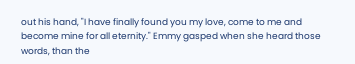out his hand, "I have finally found you my love, come to me and become mine for all eternity." Emmy gasped when she heard those words, than the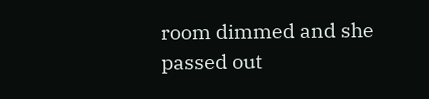room dimmed and she passed out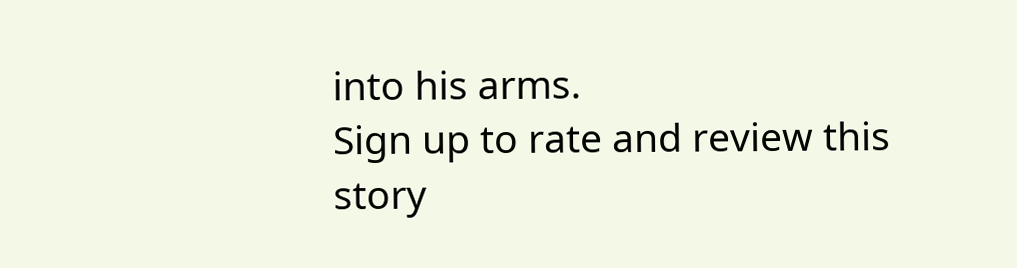into his arms.
Sign up to rate and review this story